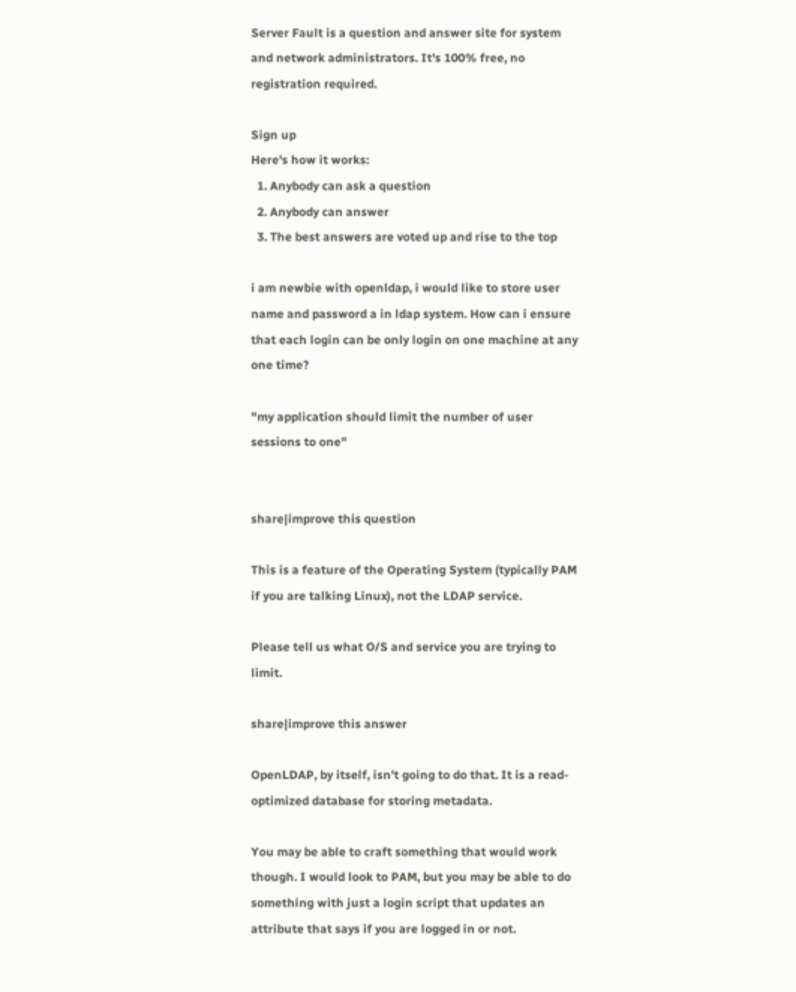Server Fault is a question and answer site for system and network administrators. It's 100% free, no registration required.

Sign up
Here's how it works:
  1. Anybody can ask a question
  2. Anybody can answer
  3. The best answers are voted up and rise to the top

i am newbie with openldap, i would like to store user name and password a in ldap system. How can i ensure that each login can be only login on one machine at any one time?

"my application should limit the number of user sessions to one"


share|improve this question

This is a feature of the Operating System (typically PAM if you are talking Linux), not the LDAP service.

Please tell us what O/S and service you are trying to limit.

share|improve this answer

OpenLDAP, by itself, isn't going to do that. It is a read-optimized database for storing metadata.

You may be able to craft something that would work though. I would look to PAM, but you may be able to do something with just a login script that updates an attribute that says if you are logged in or not.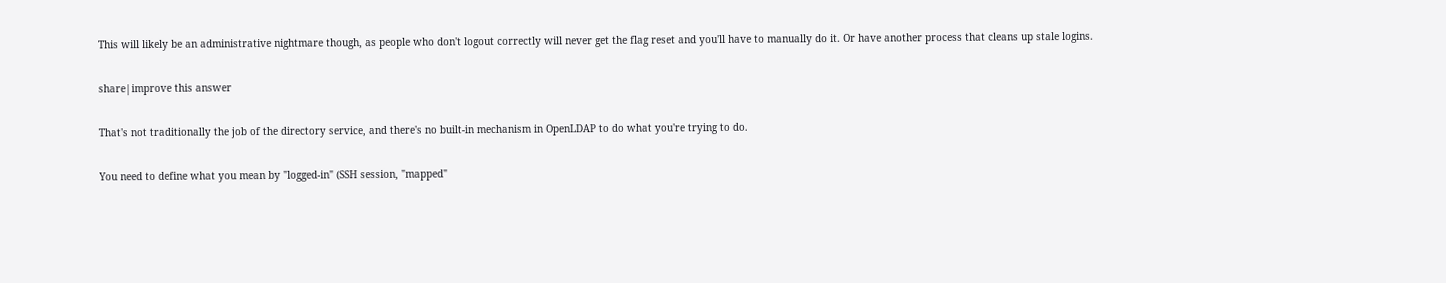This will likely be an administrative nightmare though, as people who don't logout correctly will never get the flag reset and you'll have to manually do it. Or have another process that cleans up stale logins.

share|improve this answer

That's not traditionally the job of the directory service, and there's no built-in mechanism in OpenLDAP to do what you're trying to do.

You need to define what you mean by "logged-in" (SSH session, "mapped"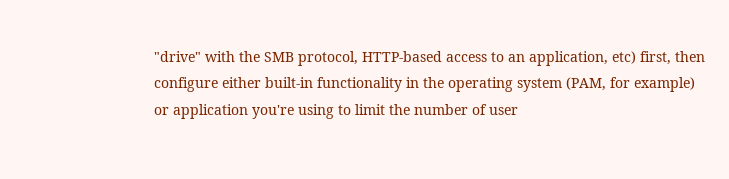"drive" with the SMB protocol, HTTP-based access to an application, etc) first, then configure either built-in functionality in the operating system (PAM, for example) or application you're using to limit the number of user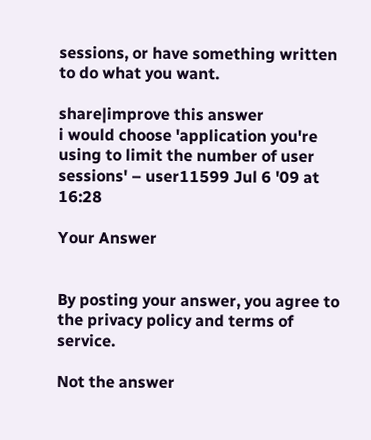sessions, or have something written to do what you want.

share|improve this answer
i would choose 'application you're using to limit the number of user sessions' – user11599 Jul 6 '09 at 16:28

Your Answer


By posting your answer, you agree to the privacy policy and terms of service.

Not the answer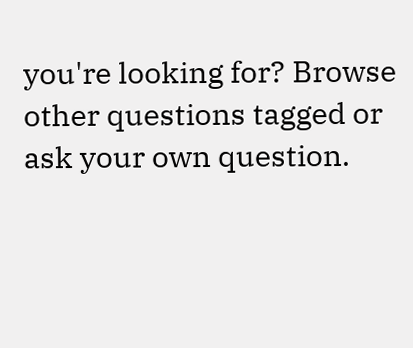you're looking for? Browse other questions tagged or ask your own question.